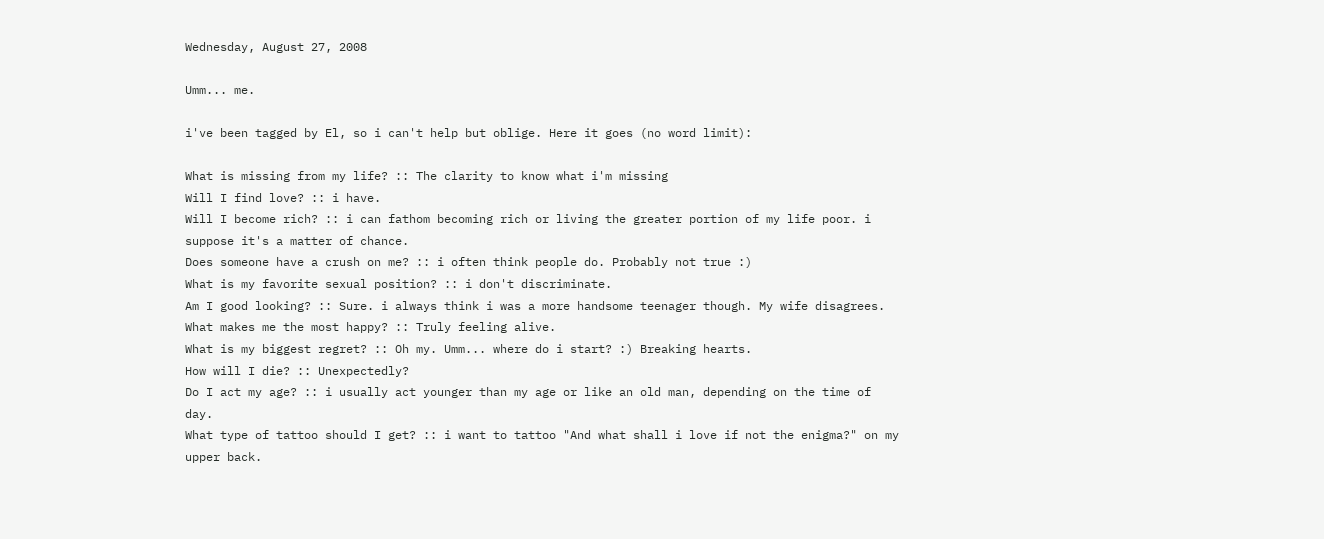Wednesday, August 27, 2008

Umm... me.

i've been tagged by El, so i can't help but oblige. Here it goes (no word limit):

What is missing from my life? :: The clarity to know what i'm missing
Will I find love? :: i have.
Will I become rich? :: i can fathom becoming rich or living the greater portion of my life poor. i suppose it's a matter of chance.
Does someone have a crush on me? :: i often think people do. Probably not true :)
What is my favorite sexual position? :: i don't discriminate.
Am I good looking? :: Sure. i always think i was a more handsome teenager though. My wife disagrees.
What makes me the most happy? :: Truly feeling alive.
What is my biggest regret? :: Oh my. Umm... where do i start? :) Breaking hearts.
How will I die? :: Unexpectedly?
Do I act my age? :: i usually act younger than my age or like an old man, depending on the time of day.
What type of tattoo should I get? :: i want to tattoo "And what shall i love if not the enigma?" on my upper back.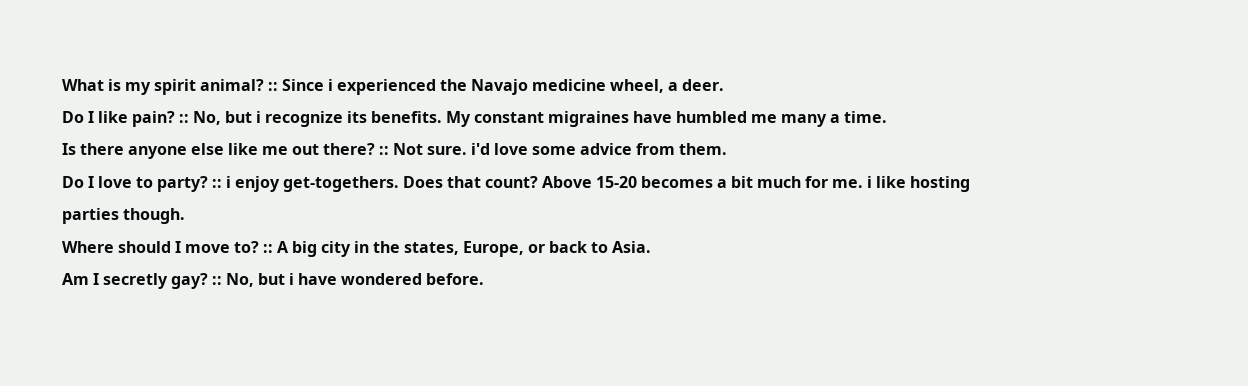What is my spirit animal? :: Since i experienced the Navajo medicine wheel, a deer.
Do I like pain? :: No, but i recognize its benefits. My constant migraines have humbled me many a time.
Is there anyone else like me out there? :: Not sure. i'd love some advice from them.
Do I love to party? :: i enjoy get-togethers. Does that count? Above 15-20 becomes a bit much for me. i like hosting parties though.
Where should I move to? :: A big city in the states, Europe, or back to Asia.
Am I secretly gay? :: No, but i have wondered before.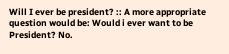Will I ever be president? :: A more appropriate question would be: Would i ever want to be President? No.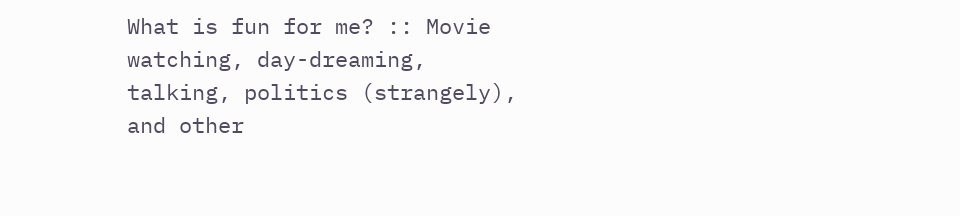What is fun for me? :: Movie watching, day-dreaming, talking, politics (strangely), and other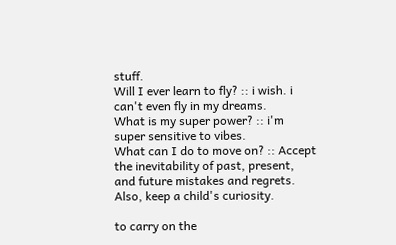stuff.
Will I ever learn to fly? :: i wish. i can't even fly in my dreams.
What is my super power? :: i'm super sensitive to vibes.
What can I do to move on? :: Accept the inevitability of past, present, and future mistakes and regrets. Also, keep a child's curiosity.

to carry on the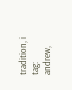tradition, i tag: andrew,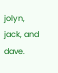jolyn, jack, and dave.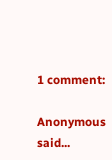1 comment:

Anonymous said...